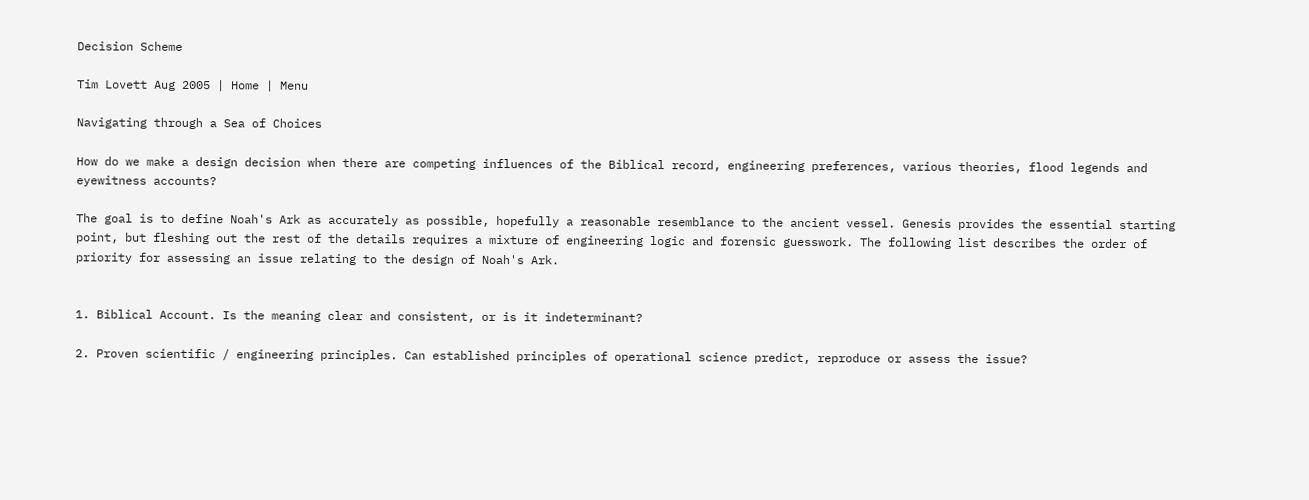Decision Scheme

Tim Lovett Aug 2005 | Home | Menu

Navigating through a Sea of Choices

How do we make a design decision when there are competing influences of the Biblical record, engineering preferences, various theories, flood legends and eyewitness accounts?

The goal is to define Noah's Ark as accurately as possible, hopefully a reasonable resemblance to the ancient vessel. Genesis provides the essential starting point, but fleshing out the rest of the details requires a mixture of engineering logic and forensic guesswork. The following list describes the order of priority for assessing an issue relating to the design of Noah's Ark.


1. Biblical Account. Is the meaning clear and consistent, or is it indeterminant?

2. Proven scientific / engineering principles. Can established principles of operational science predict, reproduce or assess the issue?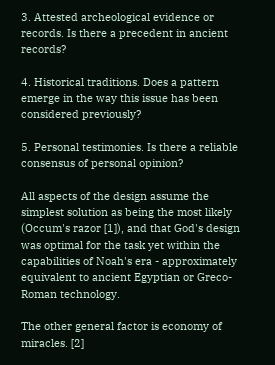3. Attested archeological evidence or records. Is there a precedent in ancient records?

4. Historical traditions. Does a pattern emerge in the way this issue has been considered previously?

5. Personal testimonies. Is there a reliable consensus of personal opinion?

All aspects of the design assume the simplest solution as being the most likely (Occum's razor [1]), and that God's design was optimal for the task yet within the capabilities of Noah's era - approximately equivalent to ancient Egyptian or Greco-Roman technology.

The other general factor is economy of miracles. [2]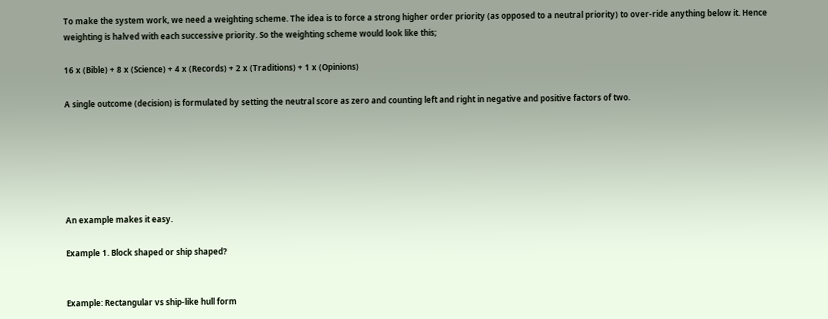To make the system work, we need a weighting scheme. The idea is to force a strong higher order priority (as opposed to a neutral priority) to over-ride anything below it. Hence weighting is halved with each successive priority. So the weighting scheme would look like this;

16 x (Bible) + 8 x (Science) + 4 x (Records) + 2 x (Traditions) + 1 x (Opinions)

A single outcome (decision) is formulated by setting the neutral score as zero and counting left and right in negative and positive factors of two.






An example makes it easy.

Example 1. Block shaped or ship shaped?


Example: Rectangular vs ship-like hull form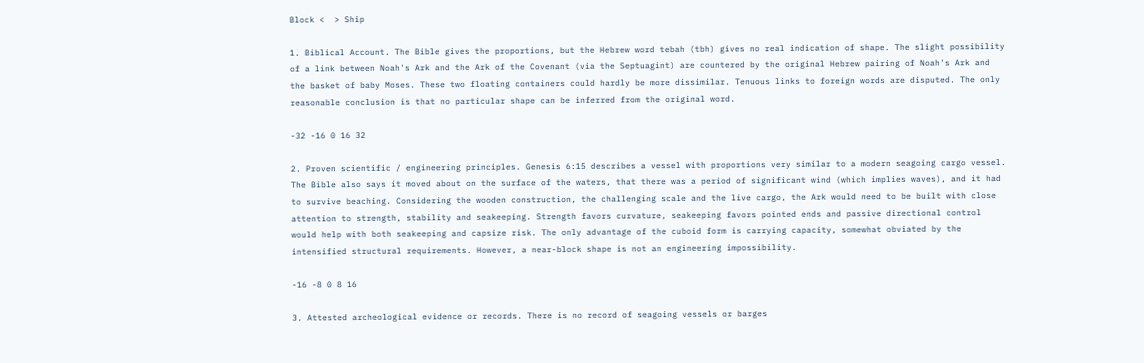Block <  > Ship

1. Biblical Account. The Bible gives the proportions, but the Hebrew word tebah (tbh) gives no real indication of shape. The slight possibility of a link between Noah's Ark and the Ark of the Covenant (via the Septuagint) are countered by the original Hebrew pairing of Noah's Ark and the basket of baby Moses. These two floating containers could hardly be more dissimilar. Tenuous links to foreign words are disputed. The only reasonable conclusion is that no particular shape can be inferred from the original word.

-32 -16 0 16 32

2. Proven scientific / engineering principles. Genesis 6:15 describes a vessel with proportions very similar to a modern seagoing cargo vessel. The Bible also says it moved about on the surface of the waters, that there was a period of significant wind (which implies waves), and it had to survive beaching. Considering the wooden construction, the challenging scale and the live cargo, the Ark would need to be built with close attention to strength, stability and seakeeping. Strength favors curvature, seakeeping favors pointed ends and passive directional control would help with both seakeeping and capsize risk. The only advantage of the cuboid form is carrying capacity, somewhat obviated by the intensified structural requirements. However, a near-block shape is not an engineering impossibility.

-16 -8 0 8 16

3. Attested archeological evidence or records. There is no record of seagoing vessels or barges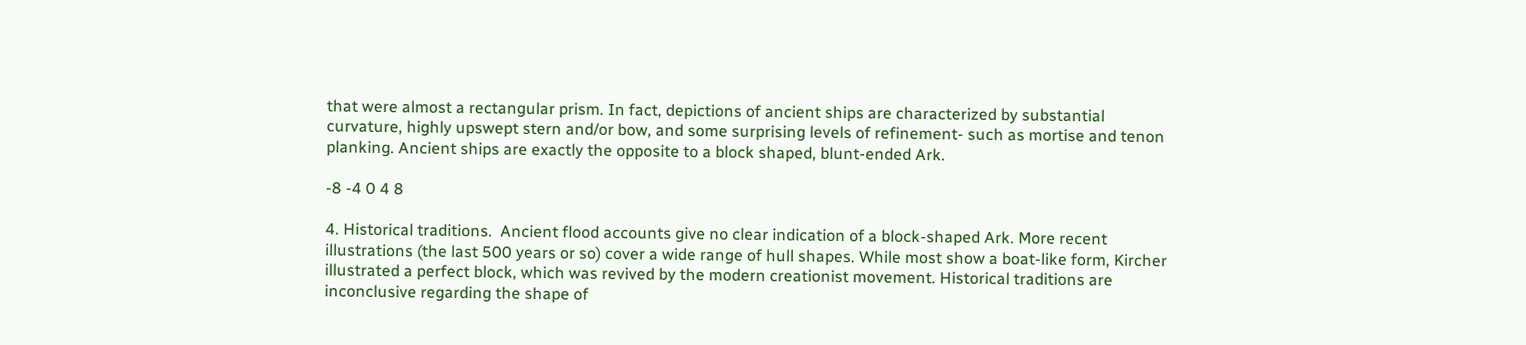that were almost a rectangular prism. In fact, depictions of ancient ships are characterized by substantial curvature, highly upswept stern and/or bow, and some surprising levels of refinement- such as mortise and tenon planking. Ancient ships are exactly the opposite to a block shaped, blunt-ended Ark.

-8 -4 0 4 8

4. Historical traditions.  Ancient flood accounts give no clear indication of a block-shaped Ark. More recent illustrations (the last 500 years or so) cover a wide range of hull shapes. While most show a boat-like form, Kircher illustrated a perfect block, which was revived by the modern creationist movement. Historical traditions are inconclusive regarding the shape of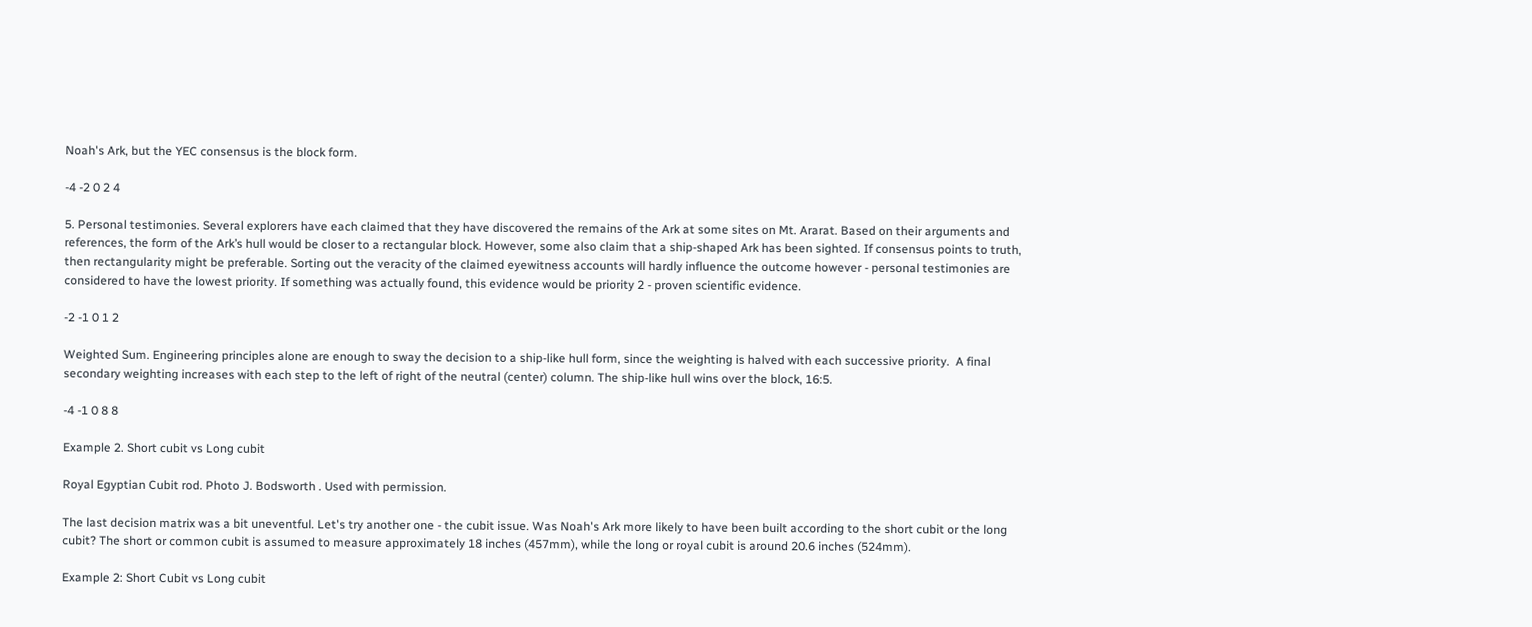Noah's Ark, but the YEC consensus is the block form.

-4 -2 0 2 4

5. Personal testimonies. Several explorers have each claimed that they have discovered the remains of the Ark at some sites on Mt. Ararat. Based on their arguments and references, the form of the Ark’s hull would be closer to a rectangular block. However, some also claim that a ship-shaped Ark has been sighted. If consensus points to truth, then rectangularity might be preferable. Sorting out the veracity of the claimed eyewitness accounts will hardly influence the outcome however - personal testimonies are considered to have the lowest priority. If something was actually found, this evidence would be priority 2 - proven scientific evidence.

-2 -1 0 1 2

Weighted Sum. Engineering principles alone are enough to sway the decision to a ship-like hull form, since the weighting is halved with each successive priority.  A final secondary weighting increases with each step to the left of right of the neutral (center) column. The ship-like hull wins over the block, 16:5.

-4 -1 0 8 8

Example 2. Short cubit vs Long cubit

Royal Egyptian Cubit rod. Photo J. Bodsworth . Used with permission.

The last decision matrix was a bit uneventful. Let's try another one - the cubit issue. Was Noah's Ark more likely to have been built according to the short cubit or the long cubit? The short or common cubit is assumed to measure approximately 18 inches (457mm), while the long or royal cubit is around 20.6 inches (524mm).

Example 2: Short Cubit vs Long cubit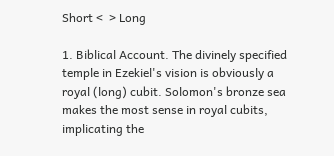Short <  > Long

1. Biblical Account. The divinely specified temple in Ezekiel's vision is obviously a royal (long) cubit. Solomon's bronze sea makes the most sense in royal cubits, implicating the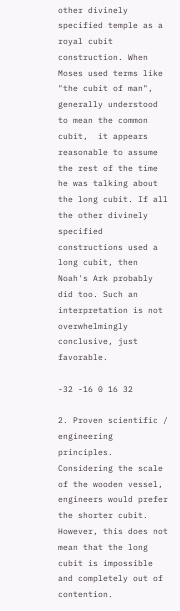other divinely specified temple as a royal cubit construction. When Moses used terms like "the cubit of man", generally understood to mean the common cubit,  it appears reasonable to assume the rest of the time he was talking about the long cubit. If all the other divinely specified constructions used a long cubit, then Noah's Ark probably did too. Such an interpretation is not overwhelmingly conclusive, just favorable.

-32 -16 0 16 32

2. Proven scientific / engineering principles. Considering the scale of the wooden vessel, engineers would prefer the shorter cubit. However, this does not mean that the long cubit is impossible and completely out of contention.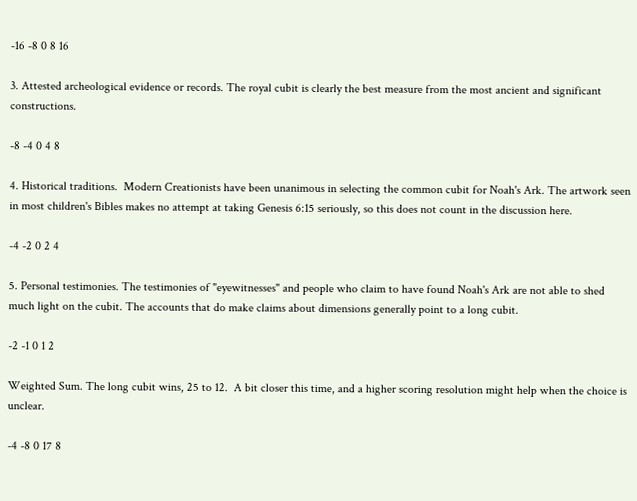-16 -8 0 8 16

3. Attested archeological evidence or records. The royal cubit is clearly the best measure from the most ancient and significant constructions.

-8 -4 0 4 8

4. Historical traditions.  Modern Creationists have been unanimous in selecting the common cubit for Noah's Ark. The artwork seen in most children's Bibles makes no attempt at taking Genesis 6:15 seriously, so this does not count in the discussion here.

-4 -2 0 2 4

5. Personal testimonies. The testimonies of "eyewitnesses" and people who claim to have found Noah's Ark are not able to shed much light on the cubit. The accounts that do make claims about dimensions generally point to a long cubit.

-2 -1 0 1 2

Weighted Sum. The long cubit wins, 25 to 12.  A bit closer this time, and a higher scoring resolution might help when the choice is unclear.

-4 -8 0 17 8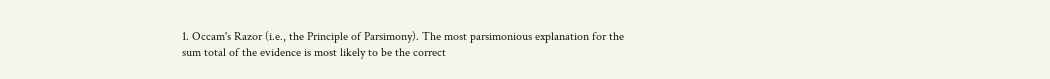1. Occam's Razor (i.e., the Principle of Parsimony). The most parsimonious explanation for the sum total of the evidence is most likely to be the correct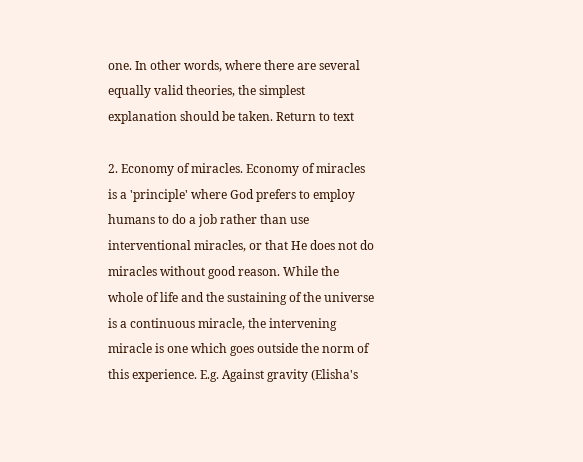one. In other words, where there are several equally valid theories, the simplest explanation should be taken. Return to text

2. Economy of miracles. Economy of miracles is a 'principle' where God prefers to employ humans to do a job rather than use interventional miracles, or that He does not do miracles without good reason. While the whole of life and the sustaining of the universe is a continuous miracle, the intervening miracle is one which goes outside the norm of this experience. E.g. Against gravity (Elisha's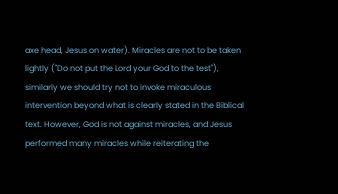axe head, Jesus on water). Miracles are not to be taken lightly ("Do not put the Lord your God to the test"), similarly we should try not to invoke miraculous intervention beyond what is clearly stated in the Biblical text. However, God is not against miracles, and Jesus performed many miracles while reiterating the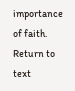importance of faith.  Return to text